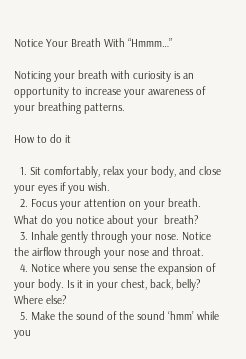Notice Your Breath With “Hmmm…”

Noticing your breath with curiosity is an opportunity to increase your awareness of your breathing patterns.

How to do it

  1. Sit comfortably, relax your body, and close your eyes if you wish.
  2. Focus your attention on your breath. What do you notice about your  breath?
  3. Inhale gently through your nose. Notice the airflow through your nose and throat.
  4. Notice where you sense the expansion of your body. Is it in your chest, back, belly? Where else?
  5. Make the sound of the sound ‘hmm’ while you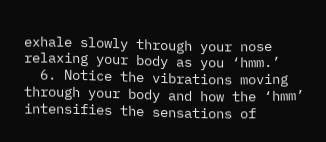exhale slowly through your nose relaxing your body as you ‘hmm.’
  6. Notice the vibrations moving through your body and how the ‘hmm’ intensifies the sensations of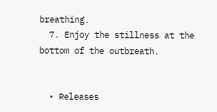breathing.
  7. Enjoy the stillness at the bottom of the outbreath.


  • Releases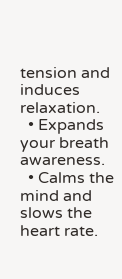tension and induces relaxation.
  • Expands your breath awareness.
  • Calms the mind and slows the heart rate.